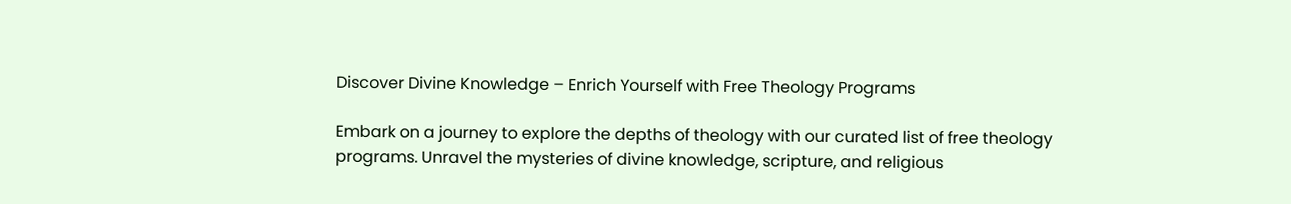Discover Divine Knowledge – Enrich Yourself with Free Theology Programs

Embark on a journey to explore the depths of theology with our curated list of free theology programs. Unravel the mysteries of divine knowledge, scripture, and religious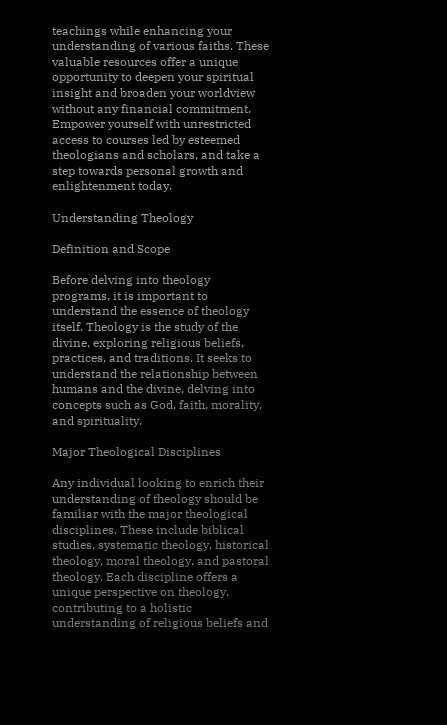teachings while enhancing your understanding of various faiths. These valuable resources offer a unique opportunity to deepen your spiritual insight and broaden your worldview without any financial commitment. Empower yourself with unrestricted access to courses led by esteemed theologians and scholars, and take a step towards personal growth and enlightenment today.

Understanding Theology

Definition and Scope

Before delving into theology programs, it is important to understand the essence of theology itself. Theology is the study of the divine, exploring religious beliefs, practices, and traditions. It seeks to understand the relationship between humans and the divine, delving into concepts such as God, faith, morality, and spirituality.

Major Theological Disciplines

Any individual looking to enrich their understanding of theology should be familiar with the major theological disciplines. These include biblical studies, systematic theology, historical theology, moral theology, and pastoral theology. Each discipline offers a unique perspective on theology, contributing to a holistic understanding of religious beliefs and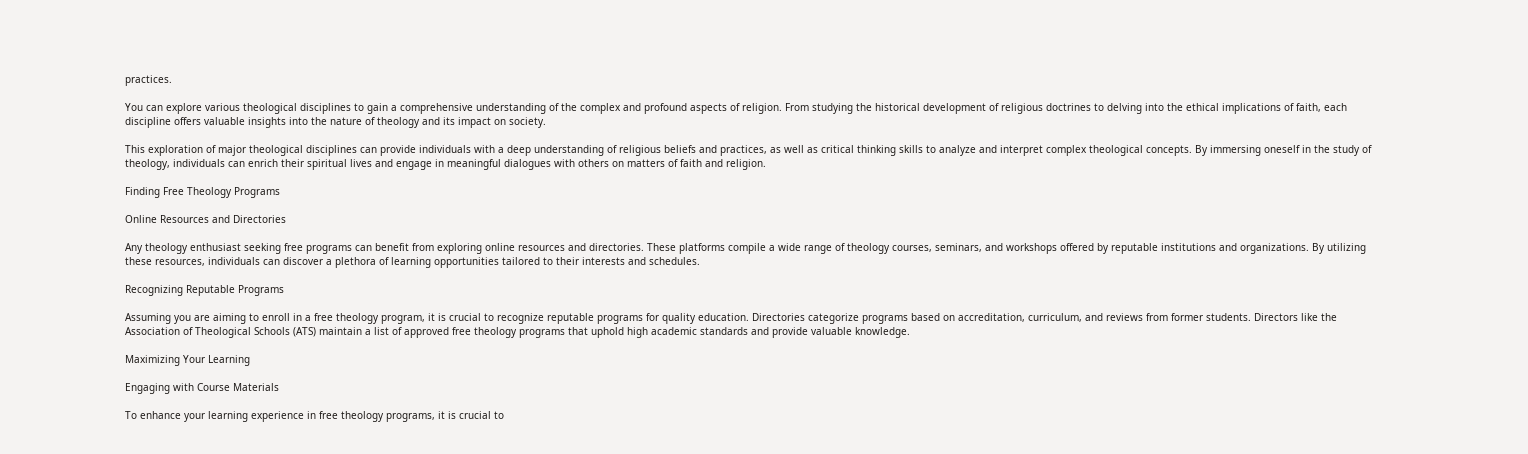practices.

You can explore various theological disciplines to gain a comprehensive understanding of the complex and profound aspects of religion. From studying the historical development of religious doctrines to delving into the ethical implications of faith, each discipline offers valuable insights into the nature of theology and its impact on society.

This exploration of major theological disciplines can provide individuals with a deep understanding of religious beliefs and practices, as well as critical thinking skills to analyze and interpret complex theological concepts. By immersing oneself in the study of theology, individuals can enrich their spiritual lives and engage in meaningful dialogues with others on matters of faith and religion.

Finding Free Theology Programs

Online Resources and Directories

Any theology enthusiast seeking free programs can benefit from exploring online resources and directories. These platforms compile a wide range of theology courses, seminars, and workshops offered by reputable institutions and organizations. By utilizing these resources, individuals can discover a plethora of learning opportunities tailored to their interests and schedules.

Recognizing Reputable Programs

Assuming you are aiming to enroll in a free theology program, it is crucial to recognize reputable programs for quality education. Directories categorize programs based on accreditation, curriculum, and reviews from former students. Directors like the Association of Theological Schools (ATS) maintain a list of approved free theology programs that uphold high academic standards and provide valuable knowledge.

Maximizing Your Learning

Engaging with Course Materials

To enhance your learning experience in free theology programs, it is crucial to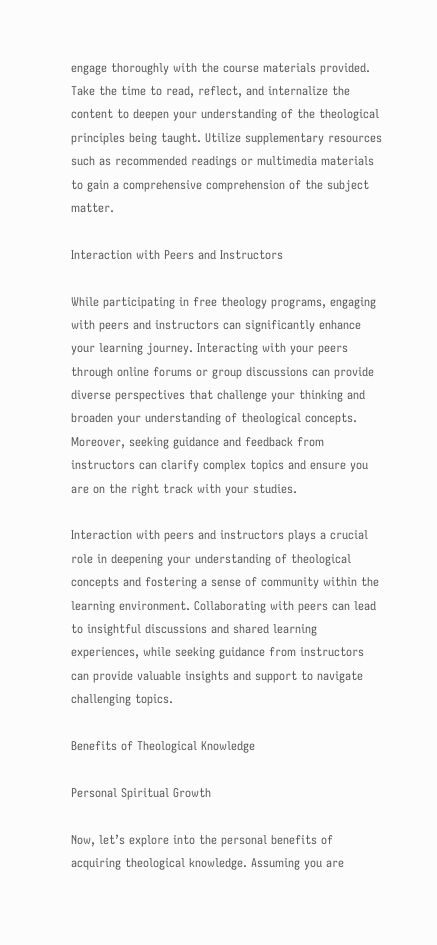engage thoroughly with the course materials provided. Take the time to read, reflect, and internalize the content to deepen your understanding of the theological principles being taught. Utilize supplementary resources such as recommended readings or multimedia materials to gain a comprehensive comprehension of the subject matter.

Interaction with Peers and Instructors

While participating in free theology programs, engaging with peers and instructors can significantly enhance your learning journey. Interacting with your peers through online forums or group discussions can provide diverse perspectives that challenge your thinking and broaden your understanding of theological concepts. Moreover, seeking guidance and feedback from instructors can clarify complex topics and ensure you are on the right track with your studies.

Interaction with peers and instructors plays a crucial role in deepening your understanding of theological concepts and fostering a sense of community within the learning environment. Collaborating with peers can lead to insightful discussions and shared learning experiences, while seeking guidance from instructors can provide valuable insights and support to navigate challenging topics.

Benefits of Theological Knowledge

Personal Spiritual Growth

Now, let’s explore into the personal benefits of acquiring theological knowledge. Assuming you are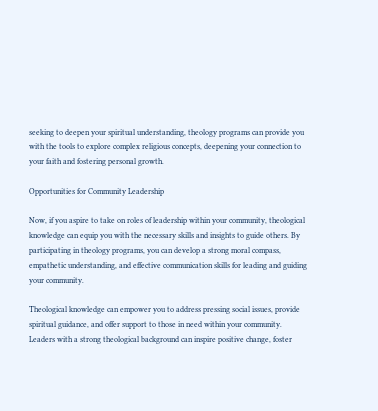seeking to deepen your spiritual understanding, theology programs can provide you with the tools to explore complex religious concepts, deepening your connection to your faith and fostering personal growth.

Opportunities for Community Leadership

Now, if you aspire to take on roles of leadership within your community, theological knowledge can equip you with the necessary skills and insights to guide others. By participating in theology programs, you can develop a strong moral compass, empathetic understanding, and effective communication skills for leading and guiding your community.

Theological knowledge can empower you to address pressing social issues, provide spiritual guidance, and offer support to those in need within your community. Leaders with a strong theological background can inspire positive change, foster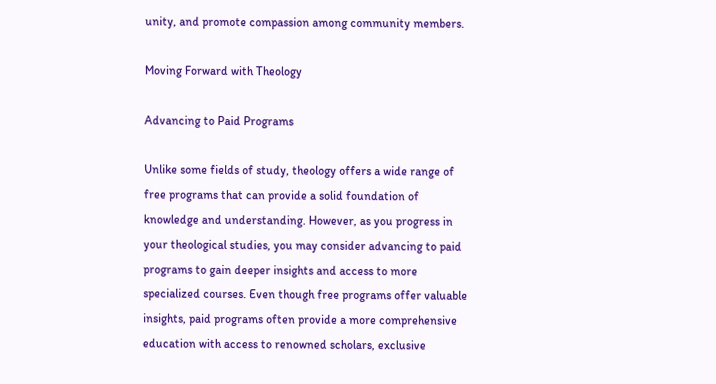unity, and promote compassion among community members.

Moving Forward with Theology

Advancing to Paid Programs

Unlike some fields of study, theology offers a wide range of free programs that can provide a solid foundation of knowledge and understanding. However, as you progress in your theological studies, you may consider advancing to paid programs to gain deeper insights and access to more specialized courses. Even though free programs offer valuable insights, paid programs often provide a more comprehensive education with access to renowned scholars, exclusive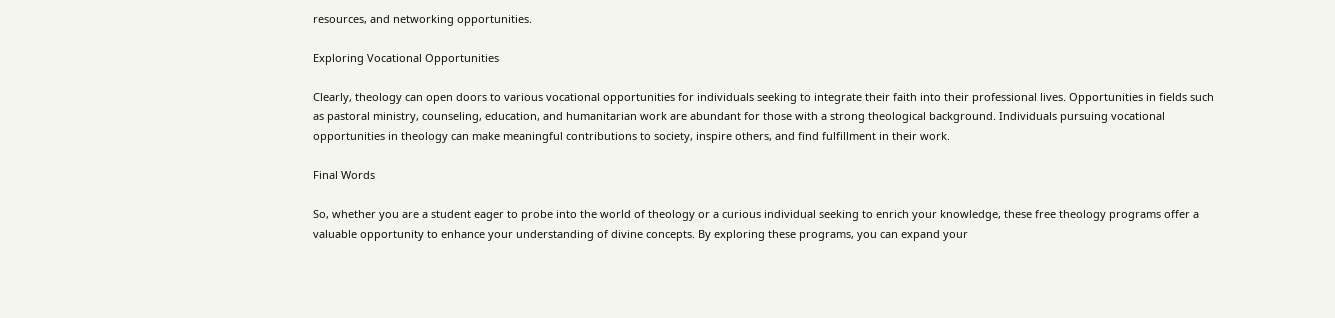resources, and networking opportunities.

Exploring Vocational Opportunities

Clearly, theology can open doors to various vocational opportunities for individuals seeking to integrate their faith into their professional lives. Opportunities in fields such as pastoral ministry, counseling, education, and humanitarian work are abundant for those with a strong theological background. Individuals pursuing vocational opportunities in theology can make meaningful contributions to society, inspire others, and find fulfillment in their work.

Final Words

So, whether you are a student eager to probe into the world of theology or a curious individual seeking to enrich your knowledge, these free theology programs offer a valuable opportunity to enhance your understanding of divine concepts. By exploring these programs, you can expand your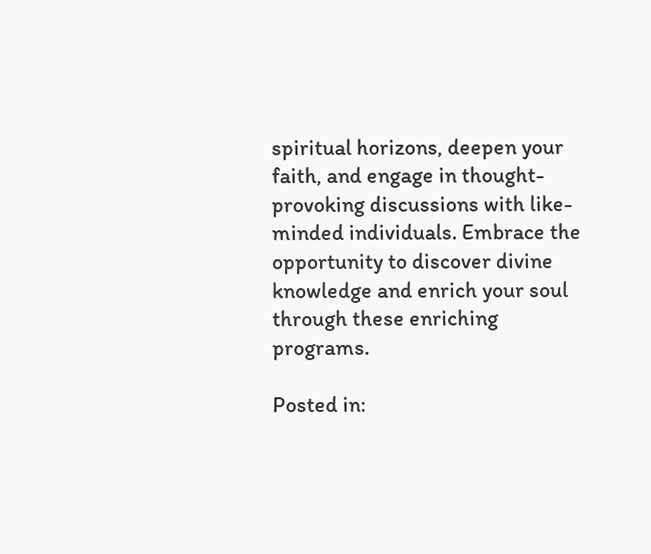spiritual horizons, deepen your faith, and engage in thought-provoking discussions with like-minded individuals. Embrace the opportunity to discover divine knowledge and enrich your soul through these enriching programs.

Posted in: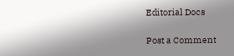Editorial Docs

Post a Comment